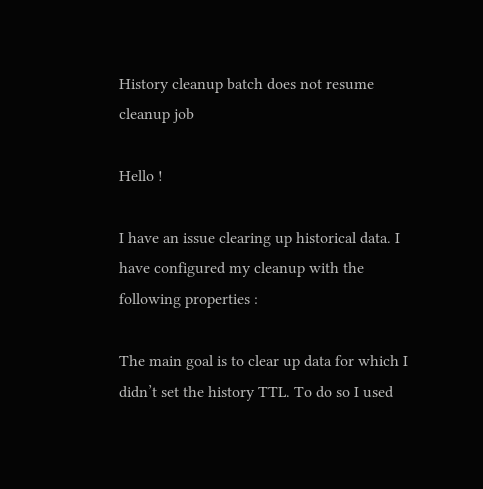History cleanup batch does not resume cleanup job

Hello !

I have an issue clearing up historical data. I have configured my cleanup with the following properties :

The main goal is to clear up data for which I didn’t set the history TTL. To do so I used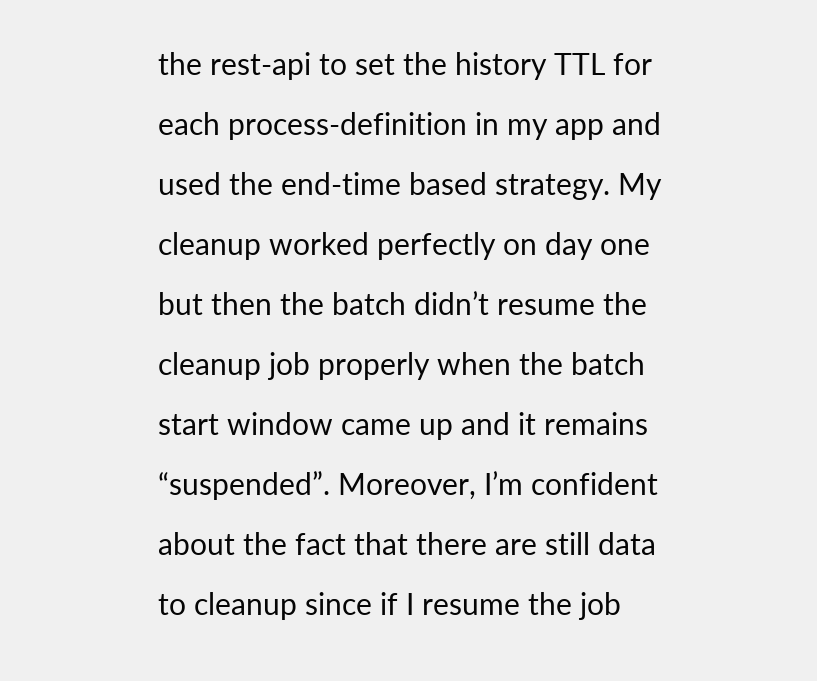the rest-api to set the history TTL for each process-definition in my app and used the end-time based strategy. My cleanup worked perfectly on day one but then the batch didn’t resume the cleanup job properly when the batch start window came up and it remains “suspended”. Moreover, I’m confident about the fact that there are still data to cleanup since if I resume the job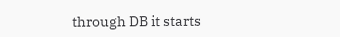through DB it starts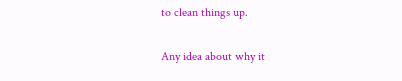to clean things up.

Any idea about why it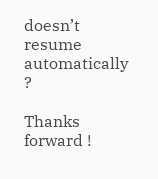doesn’t resume automatically ?

Thanks forward !